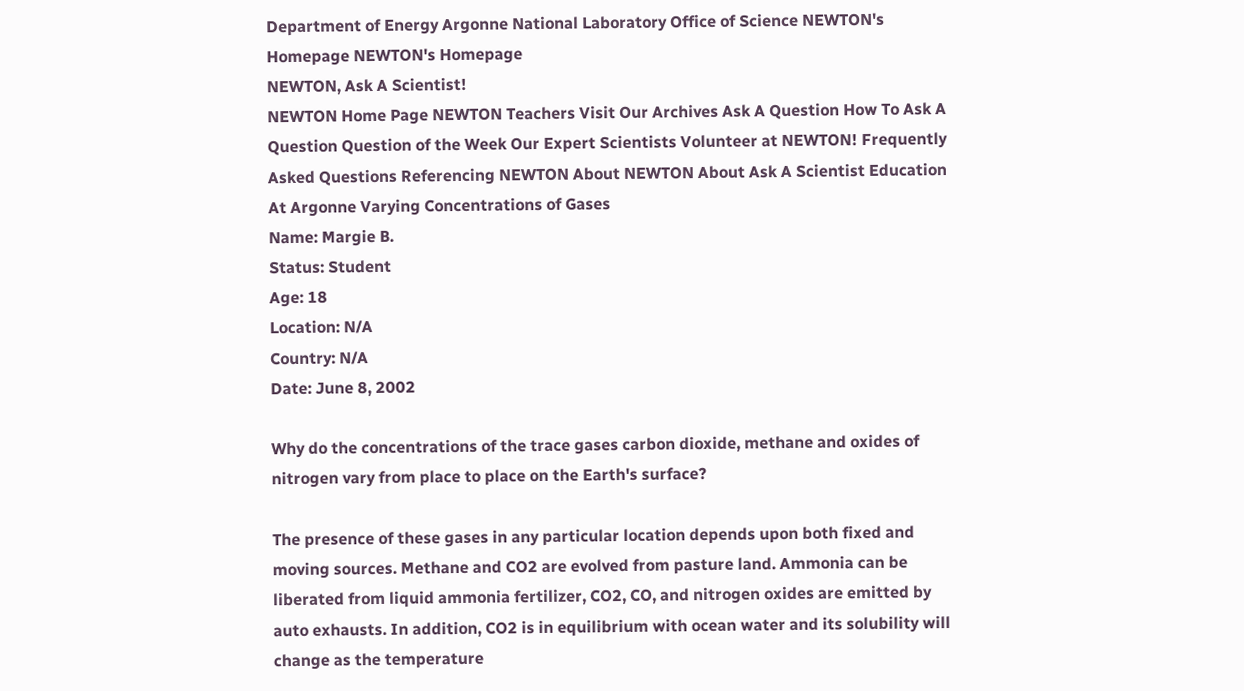Department of Energy Argonne National Laboratory Office of Science NEWTON's Homepage NEWTON's Homepage
NEWTON, Ask A Scientist!
NEWTON Home Page NEWTON Teachers Visit Our Archives Ask A Question How To Ask A Question Question of the Week Our Expert Scientists Volunteer at NEWTON! Frequently Asked Questions Referencing NEWTON About NEWTON About Ask A Scientist Education At Argonne Varying Concentrations of Gases
Name: Margie B.
Status: Student
Age: 18
Location: N/A
Country: N/A
Date: June 8, 2002

Why do the concentrations of the trace gases carbon dioxide, methane and oxides of nitrogen vary from place to place on the Earth's surface?

The presence of these gases in any particular location depends upon both fixed and moving sources. Methane and CO2 are evolved from pasture land. Ammonia can be liberated from liquid ammonia fertilizer, CO2, CO, and nitrogen oxides are emitted by auto exhausts. In addition, CO2 is in equilibrium with ocean water and its solubility will change as the temperature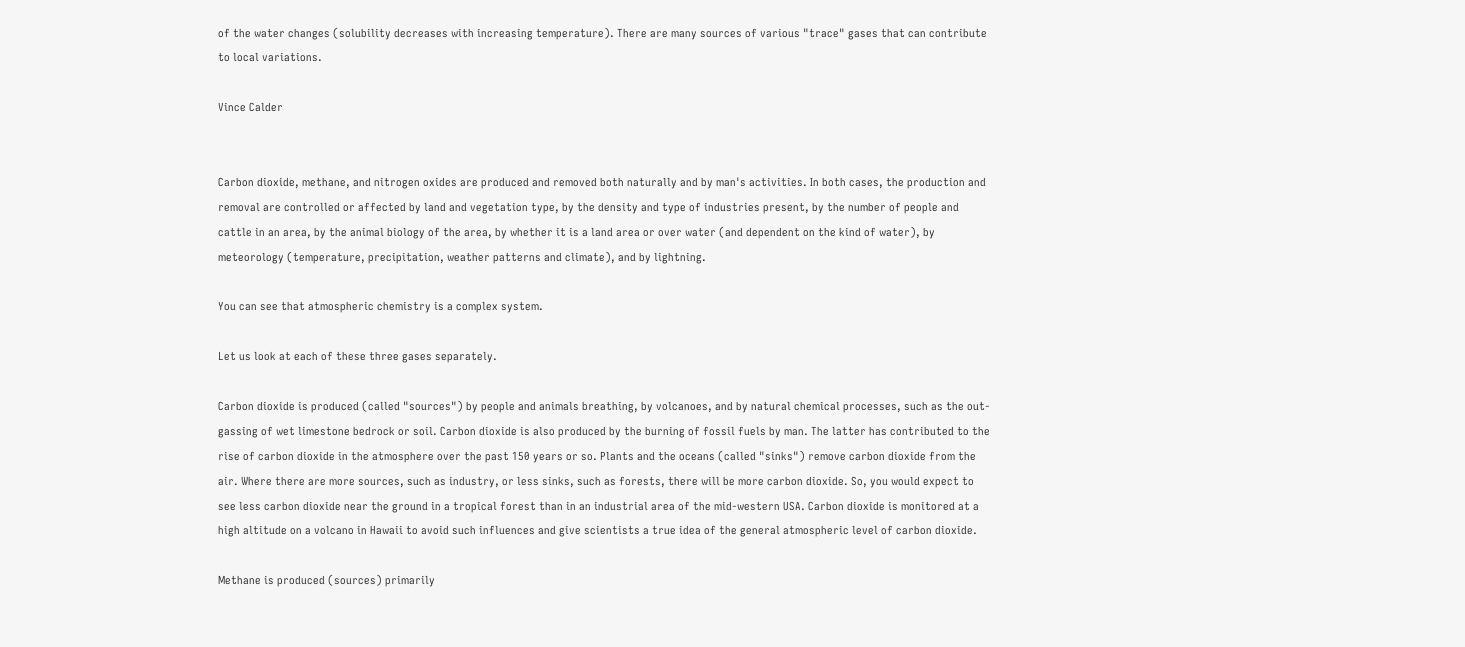of the water changes (solubility decreases with increasing temperature). There are many sources of various "trace" gases that can contribute to local variations.

Vince Calder


Carbon dioxide, methane, and nitrogen oxides are produced and removed both naturally and by man's activities. In both cases, the production and removal are controlled or affected by land and vegetation type, by the density and type of industries present, by the number of people and cattle in an area, by the animal biology of the area, by whether it is a land area or over water (and dependent on the kind of water), by meteorology (temperature, precipitation, weather patterns and climate), and by lightning.

You can see that atmospheric chemistry is a complex system.

Let us look at each of these three gases separately.

Carbon dioxide is produced (called "sources") by people and animals breathing, by volcanoes, and by natural chemical processes, such as the out-gassing of wet limestone bedrock or soil. Carbon dioxide is also produced by the burning of fossil fuels by man. The latter has contributed to the rise of carbon dioxide in the atmosphere over the past 150 years or so. Plants and the oceans (called "sinks") remove carbon dioxide from the air. Where there are more sources, such as industry, or less sinks, such as forests, there will be more carbon dioxide. So, you would expect to see less carbon dioxide near the ground in a tropical forest than in an industrial area of the mid-western USA. Carbon dioxide is monitored at a high altitude on a volcano in Hawaii to avoid such influences and give scientists a true idea of the general atmospheric level of carbon dioxide.

Methane is produced (sources) primarily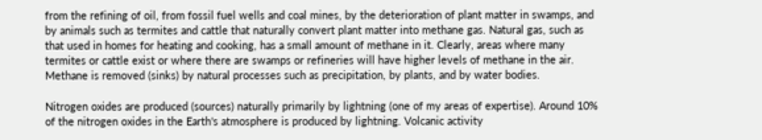from the refining of oil, from fossil fuel wells and coal mines, by the deterioration of plant matter in swamps, and by animals such as termites and cattle that naturally convert plant matter into methane gas. Natural gas, such as that used in homes for heating and cooking, has a small amount of methane in it. Clearly, areas where many termites or cattle exist or where there are swamps or refineries will have higher levels of methane in the air. Methane is removed (sinks) by natural processes such as precipitation, by plants, and by water bodies.

Nitrogen oxides are produced (sources) naturally primarily by lightning (one of my areas of expertise). Around 10% of the nitrogen oxides in the Earth's atmosphere is produced by lightning. Volcanic activity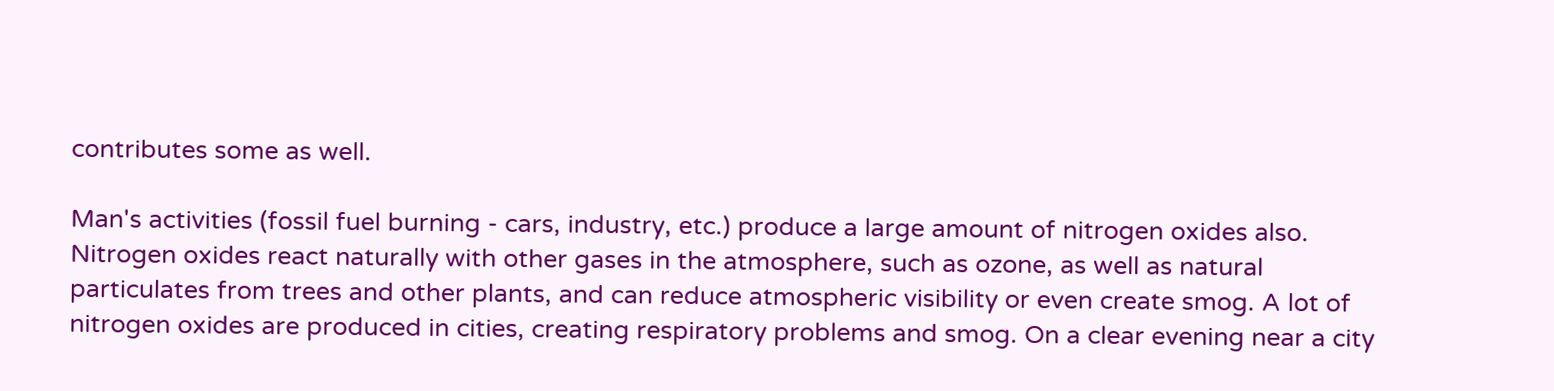contributes some as well.

Man's activities (fossil fuel burning - cars, industry, etc.) produce a large amount of nitrogen oxides also. Nitrogen oxides react naturally with other gases in the atmosphere, such as ozone, as well as natural particulates from trees and other plants, and can reduce atmospheric visibility or even create smog. A lot of nitrogen oxides are produced in cities, creating respiratory problems and smog. On a clear evening near a city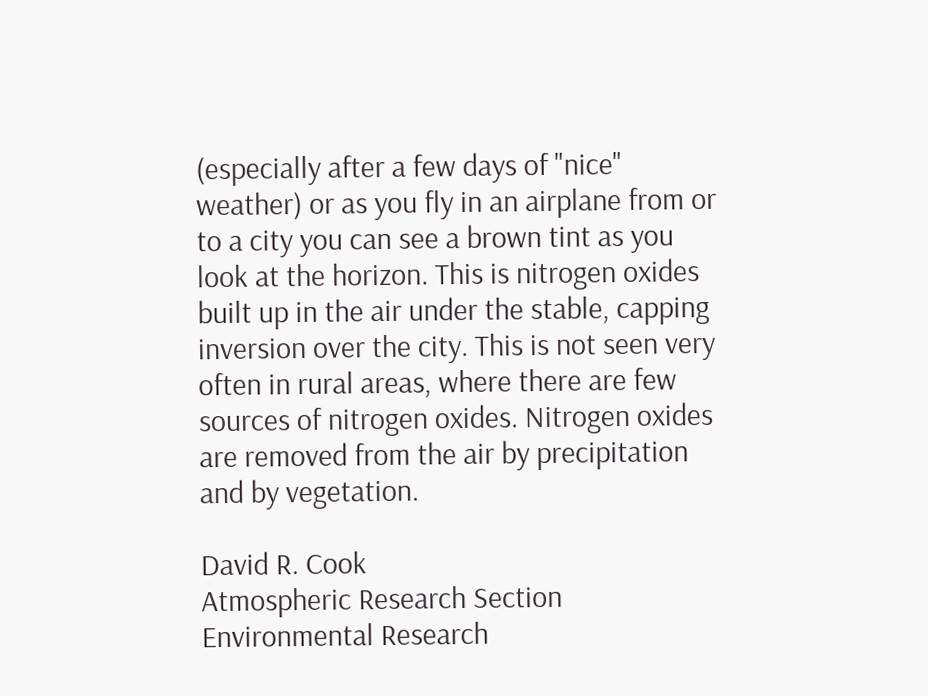(especially after a few days of "nice" weather) or as you fly in an airplane from or to a city you can see a brown tint as you look at the horizon. This is nitrogen oxides built up in the air under the stable, capping inversion over the city. This is not seen very often in rural areas, where there are few sources of nitrogen oxides. Nitrogen oxides are removed from the air by precipitation and by vegetation.

David R. Cook
Atmospheric Research Section
Environmental Research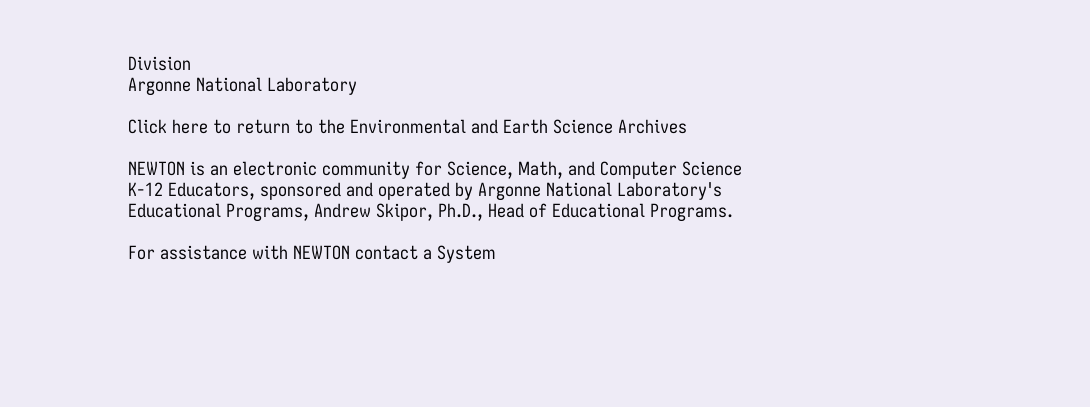Division
Argonne National Laboratory

Click here to return to the Environmental and Earth Science Archives

NEWTON is an electronic community for Science, Math, and Computer Science K-12 Educators, sponsored and operated by Argonne National Laboratory's Educational Programs, Andrew Skipor, Ph.D., Head of Educational Programs.

For assistance with NEWTON contact a System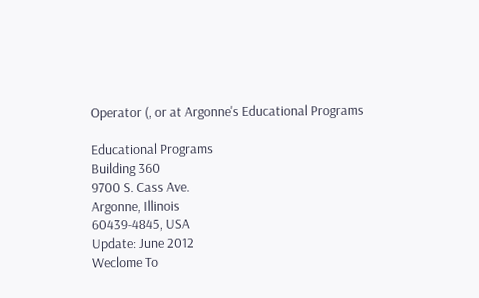Operator (, or at Argonne's Educational Programs

Educational Programs
Building 360
9700 S. Cass Ave.
Argonne, Illinois
60439-4845, USA
Update: June 2012
Weclome To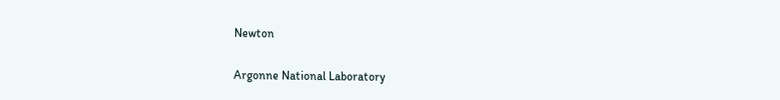Newton

Argonne National Laboratory